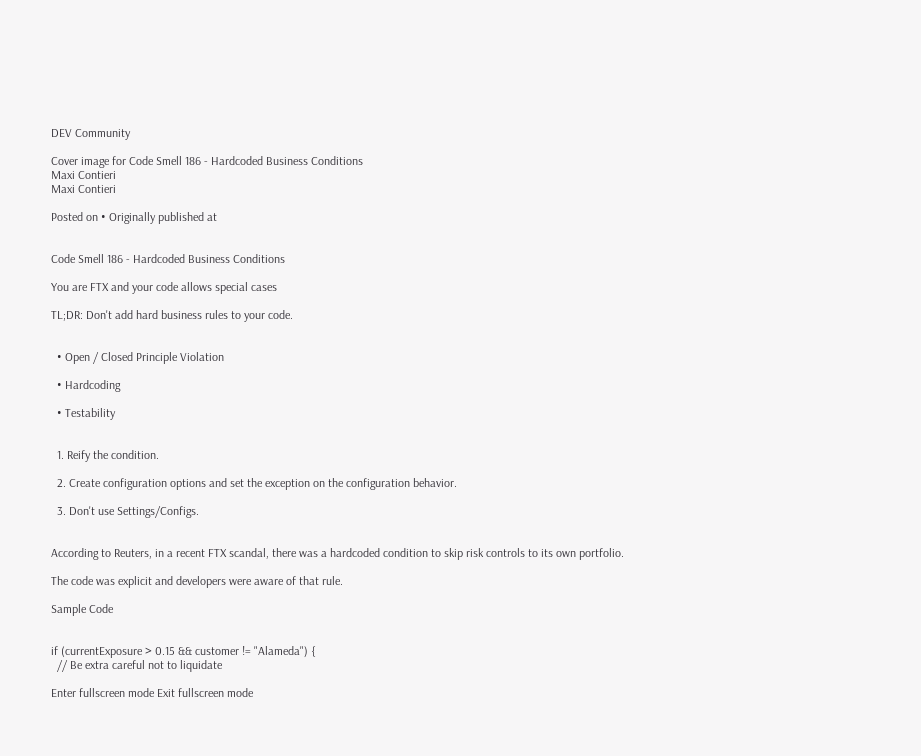DEV Community

Cover image for Code Smell 186 - Hardcoded Business Conditions
Maxi Contieri
Maxi Contieri

Posted on • Originally published at


Code Smell 186 - Hardcoded Business Conditions

You are FTX and your code allows special cases

TL;DR: Don't add hard business rules to your code.


  • Open / Closed Principle Violation

  • Hardcoding

  • Testability


  1. Reify the condition.

  2. Create configuration options and set the exception on the configuration behavior.

  3. Don't use Settings/Configs.


According to Reuters, in a recent FTX scandal, there was a hardcoded condition to skip risk controls to its own portfolio.

The code was explicit and developers were aware of that rule.

Sample Code


if (currentExposure > 0.15 && customer != "Alameda") {
  // Be extra careful not to liquidate

Enter fullscreen mode Exit fullscreen mode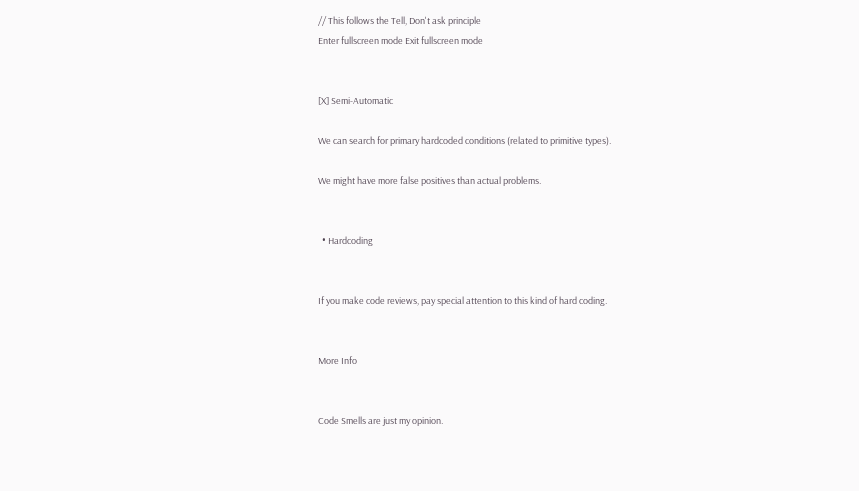// This follows the Tell, Don't ask principle
Enter fullscreen mode Exit fullscreen mode


[X] Semi-Automatic

We can search for primary hardcoded conditions (related to primitive types).

We might have more false positives than actual problems.


  • Hardcoding


If you make code reviews, pay special attention to this kind of hard coding.


More Info


Code Smells are just my opinion.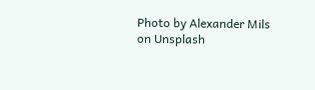Photo by Alexander Mils on Unsplash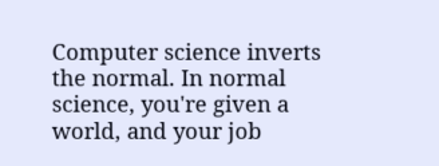Computer science inverts the normal. In normal science, you're given a world, and your job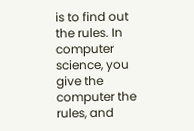is to find out the rules. In computer science, you give the computer the rules, and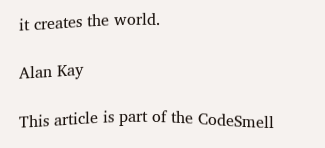it creates the world.

Alan Kay

This article is part of the CodeSmell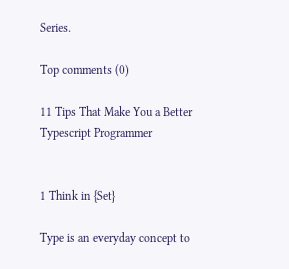Series.

Top comments (0)

11 Tips That Make You a Better Typescript Programmer


1 Think in {Set}

Type is an everyday concept to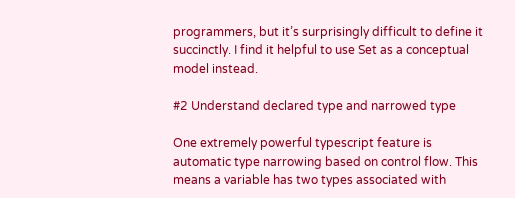programmers, but it’s surprisingly difficult to define it succinctly. I find it helpful to use Set as a conceptual model instead.

#2 Understand declared type and narrowed type

One extremely powerful typescript feature is automatic type narrowing based on control flow. This means a variable has two types associated with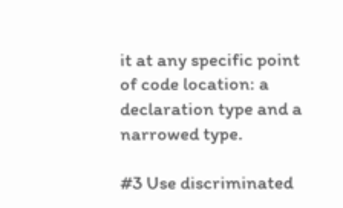it at any specific point of code location: a declaration type and a narrowed type.

#3 Use discriminated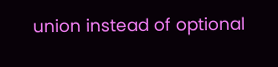union instead of optional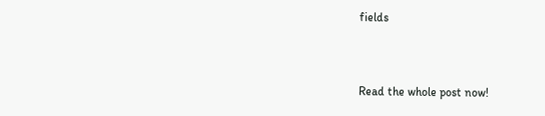fields


Read the whole post now!